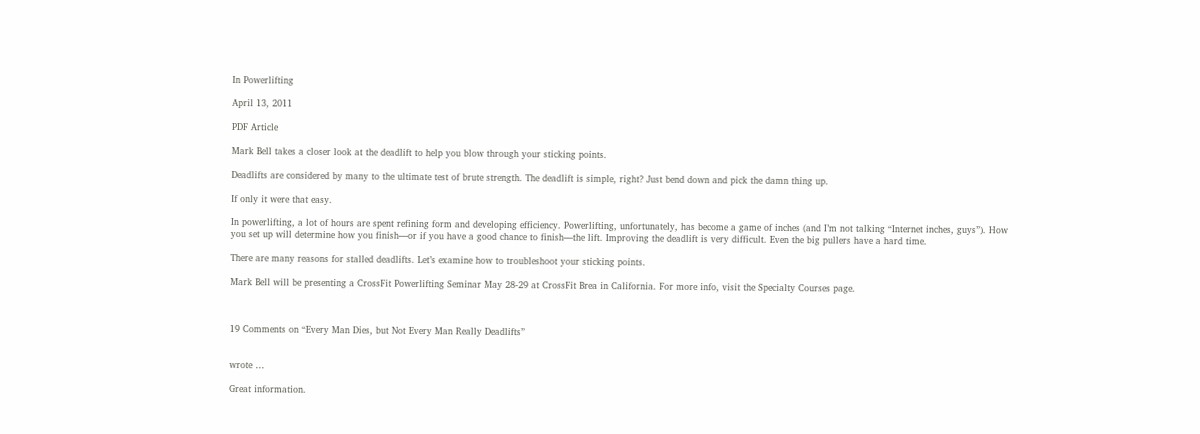In Powerlifting

April 13, 2011

PDF Article

Mark Bell takes a closer look at the deadlift to help you blow through your sticking points.

Deadlifts are considered by many to the ultimate test of brute strength. The deadlift is simple, right? Just bend down and pick the damn thing up.

If only it were that easy.

In powerlifting, a lot of hours are spent refining form and developing efficiency. Powerlifting, unfortunately, has become a game of inches (and I’m not talking “Internet inches, guys”). How you set up will determine how you finish—or if you have a good chance to finish—the lift. Improving the deadlift is very difficult. Even the big pullers have a hard time.

There are many reasons for stalled deadlifts. Let’s examine how to troubleshoot your sticking points.

Mark Bell will be presenting a CrossFit Powerlifting Seminar May 28-29 at CrossFit Brea in California. For more info, visit the Specialty Courses page.



19 Comments on “Every Man Dies, but Not Every Man Really Deadlifts”


wrote …

Great information.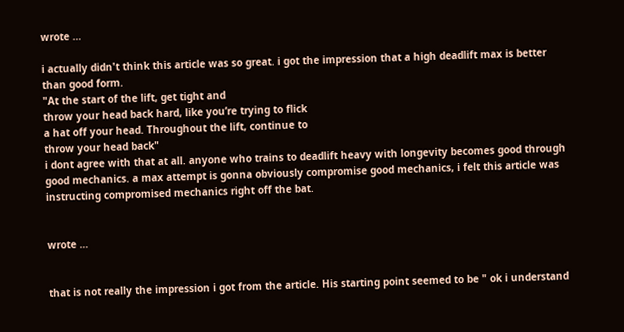wrote …

i actually didn't think this article was so great. i got the impression that a high deadlift max is better than good form.
"At the start of the lift, get tight and
throw your head back hard, like you’re trying to flick
a hat off your head. Throughout the lift, continue to
throw your head back"
i dont agree with that at all. anyone who trains to deadlift heavy with longevity becomes good through good mechanics. a max attempt is gonna obviously compromise good mechanics, i felt this article was instructing compromised mechanics right off the bat.


wrote …


that is not really the impression i got from the article. His starting point seemed to be " ok i understand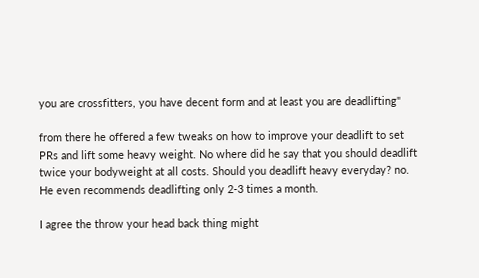you are crossfitters, you have decent form and at least you are deadlifting"

from there he offered a few tweaks on how to improve your deadlift to set PRs and lift some heavy weight. No where did he say that you should deadlift twice your bodyweight at all costs. Should you deadlift heavy everyday? no. He even recommends deadlifting only 2-3 times a month.

I agree the throw your head back thing might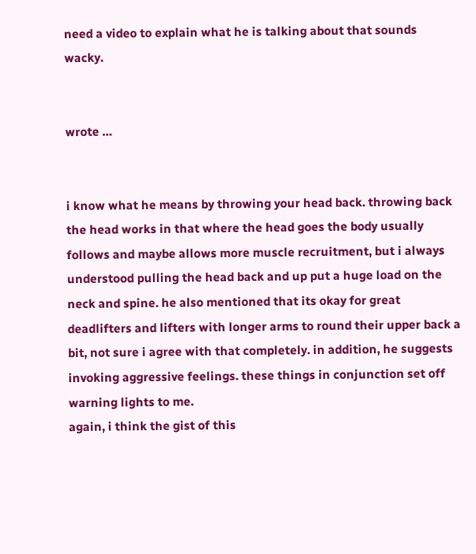need a video to explain what he is talking about that sounds wacky.


wrote …


i know what he means by throwing your head back. throwing back the head works in that where the head goes the body usually follows and maybe allows more muscle recruitment, but i always understood pulling the head back and up put a huge load on the neck and spine. he also mentioned that its okay for great deadlifters and lifters with longer arms to round their upper back a bit, not sure i agree with that completely. in addition, he suggests invoking aggressive feelings. these things in conjunction set off warning lights to me.
again, i think the gist of this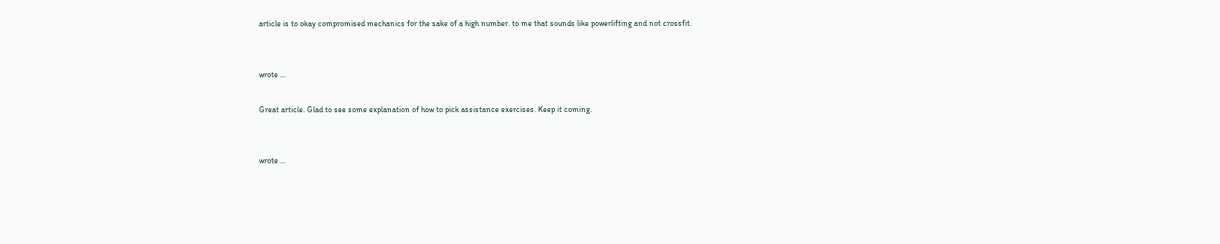article is to okay compromised mechanics for the sake of a high number. to me that sounds like powerlifting and not crossfit.


wrote …

Great article. Glad to see some explanation of how to pick assistance exercises. Keep it coming.


wrote …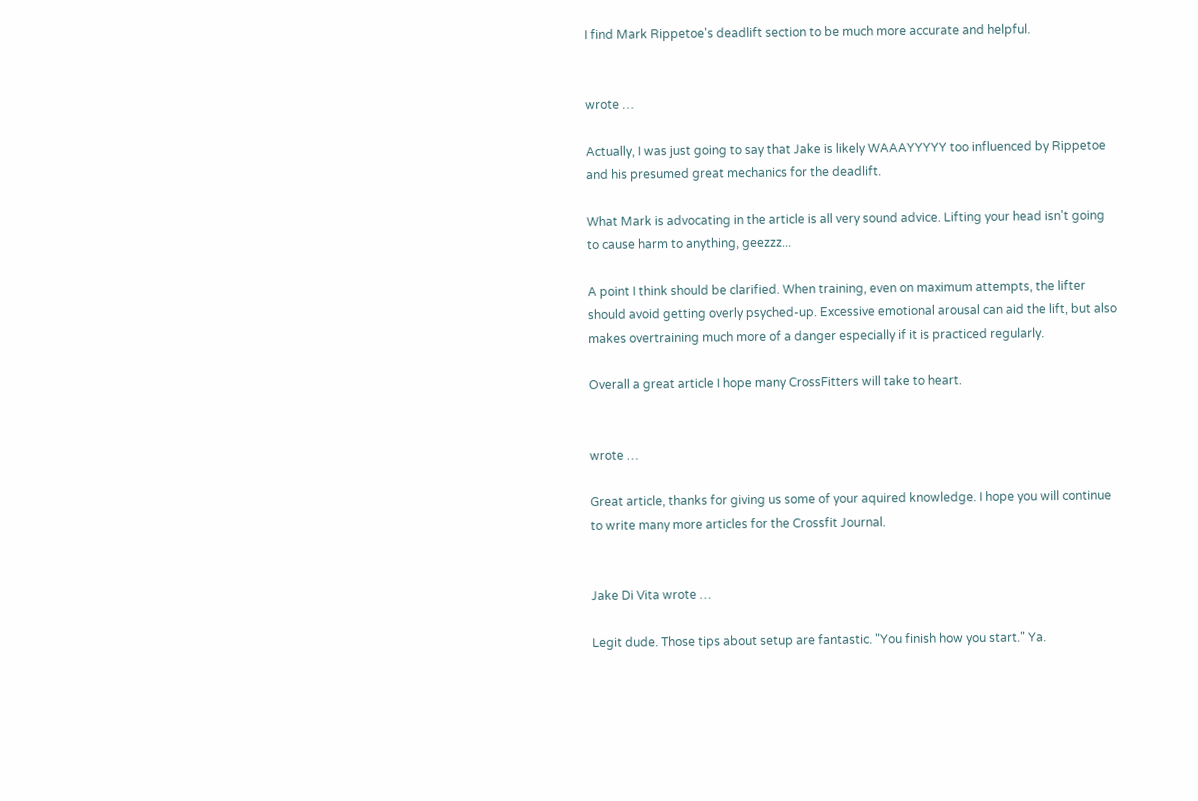I find Mark Rippetoe's deadlift section to be much more accurate and helpful.


wrote …

Actually, I was just going to say that Jake is likely WAAAYYYYY too influenced by Rippetoe and his presumed great mechanics for the deadlift.

What Mark is advocating in the article is all very sound advice. Lifting your head isn't going to cause harm to anything, geezzz...

A point I think should be clarified. When training, even on maximum attempts, the lifter should avoid getting overly psyched-up. Excessive emotional arousal can aid the lift, but also makes overtraining much more of a danger especially if it is practiced regularly.

Overall a great article I hope many CrossFitters will take to heart.


wrote …

Great article, thanks for giving us some of your aquired knowledge. I hope you will continue to write many more articles for the Crossfit Journal.


Jake Di Vita wrote …

Legit dude. Those tips about setup are fantastic. "You finish how you start." Ya.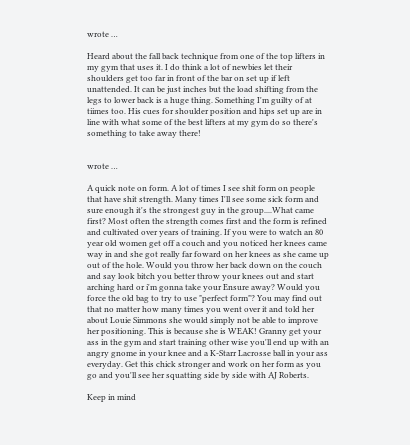wrote …

Heard about the fall back technique from one of the top lifters in my gym that uses it. I do think a lot of newbies let their shoulders get too far in front of the bar on set up if left unattended. It can be just inches but the load shifting from the legs to lower back is a huge thing. Something I'm guilty of at tiimes too. His cues for shoulder position and hips set up are in line with what some of the best lifters at my gym do so there's something to take away there!


wrote …

A quick note on form. A lot of times I see shit form on people that have shit strength. Many times I'll see some sick form and sure enough it's the strongest guy in the group....What came first? Most often the strength comes first and the form is refined and cultivated over years of training. If you were to watch an 80 year old women get off a couch and you noticed her knees came way in and she got really far foward on her knees as she came up out of the hole. Would you throw her back down on the couch and say look bitch you better throw your knees out and start arching hard or i'm gonna take your Ensure away? Would you force the old bag to try to use "perfect form"? You may find out that no matter how many times you went over it and told her about Louie Simmons she would simply not be able to improve her positioning. This is because she is WEAK! Granny get your ass in the gym and start training other wise you'll end up with an angry gnome in your knee and a K-Starr Lacrosse ball in your ass everyday. Get this chick stronger and work on her form as you go and you'll see her squatting side by side with AJ Roberts.

Keep in mind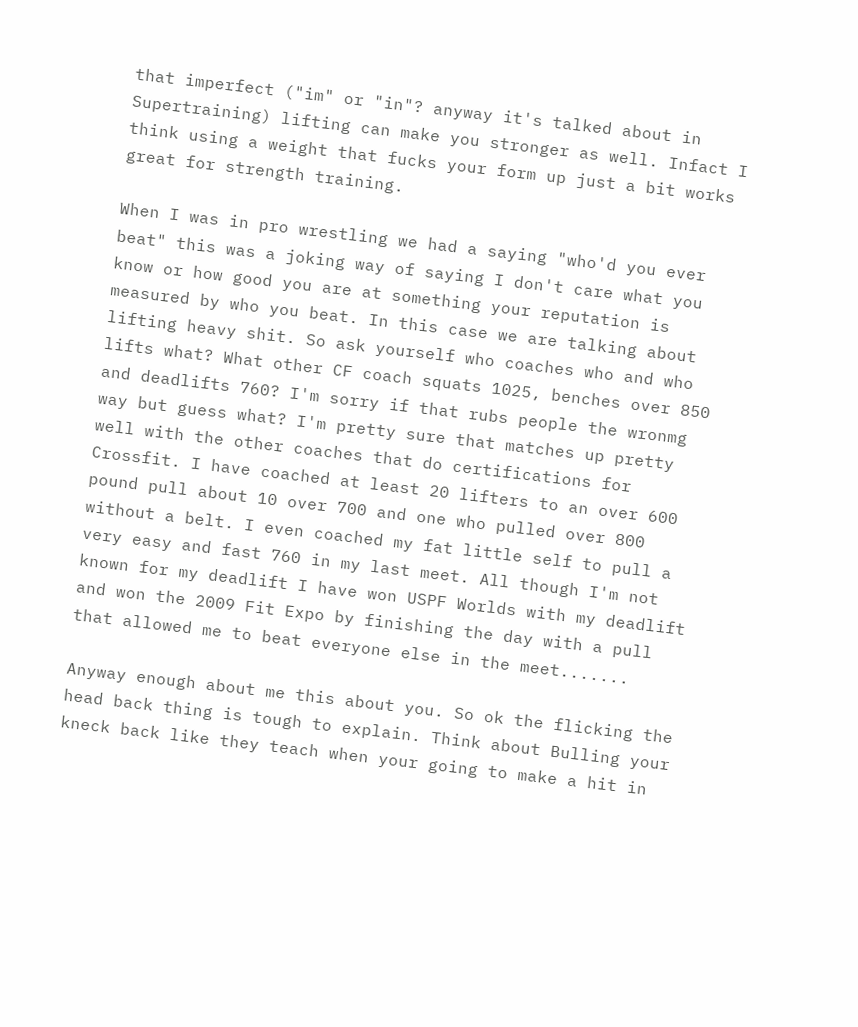that imperfect ("im" or "in"? anyway it's talked about in Supertraining) lifting can make you stronger as well. Infact I think using a weight that fucks your form up just a bit works great for strength training.

When I was in pro wrestling we had a saying "who'd you ever beat" this was a joking way of saying I don't care what you know or how good you are at something your reputation is measured by who you beat. In this case we are talking about lifting heavy shit. So ask yourself who coaches who and who lifts what? What other CF coach squats 1025, benches over 850 and deadlifts 760? I'm sorry if that rubs people the wronmg way but guess what? I'm pretty sure that matches up pretty well with the other coaches that do certifications for Crossfit. I have coached at least 20 lifters to an over 600 pound pull about 10 over 700 and one who pulled over 800 without a belt. I even coached my fat little self to pull a very easy and fast 760 in my last meet. All though I'm not known for my deadlift I have won USPF Worlds with my deadlift and won the 2009 Fit Expo by finishing the day with a pull that allowed me to beat everyone else in the meet.......

Anyway enough about me this about you. So ok the flicking the head back thing is tough to explain. Think about Bulling your kneck back like they teach when your going to make a hit in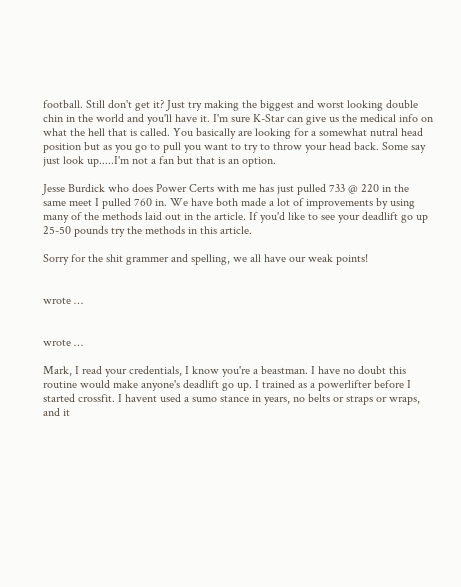football. Still don't get it? Just try making the biggest and worst looking double chin in the world and you'll have it. I'm sure K-Star can give us the medical info on what the hell that is called. You basically are looking for a somewhat nutral head position but as you go to pull you want to try to throw your head back. Some say just look up.....I'm not a fan but that is an option.

Jesse Burdick who does Power Certs with me has just pulled 733 @ 220 in the same meet I pulled 760 in. We have both made a lot of improvements by using many of the methods laid out in the article. If you'd like to see your deadlift go up 25-50 pounds try the methods in this article.

Sorry for the shit grammer and spelling, we all have our weak points!


wrote …


wrote …

Mark, I read your credentials, I know you're a beastman. I have no doubt this routine would make anyone's deadlift go up. I trained as a powerlifter before I started crossfit. I havent used a sumo stance in years, no belts or straps or wraps, and it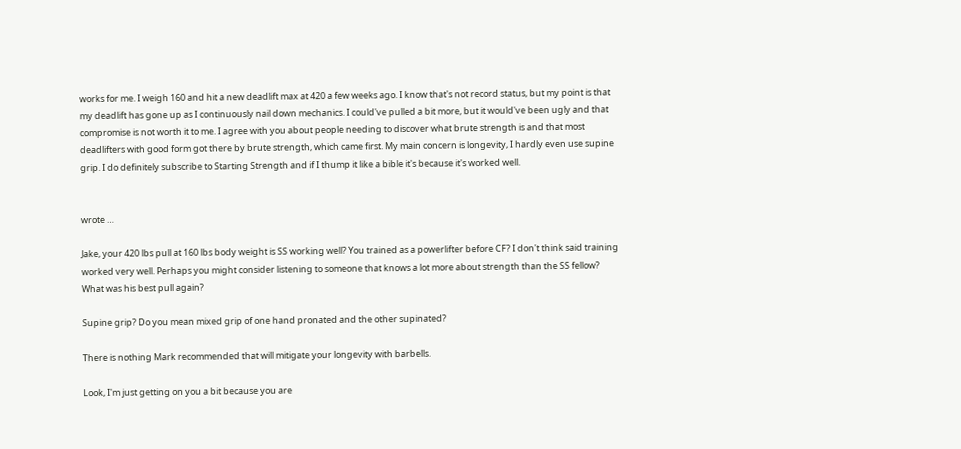works for me. I weigh 160 and hit a new deadlift max at 420 a few weeks ago. I know that's not record status, but my point is that my deadlift has gone up as I continuously nail down mechanics. I could've pulled a bit more, but it would've been ugly and that compromise is not worth it to me. I agree with you about people needing to discover what brute strength is and that most deadlifters with good form got there by brute strength, which came first. My main concern is longevity, I hardly even use supine grip. I do definitely subscribe to Starting Strength and if I thump it like a bible it's because it's worked well.


wrote …

Jake, your 420 lbs pull at 160 lbs body weight is SS working well? You trained as a powerlifter before CF? I don't think said training worked very well. Perhaps you might consider listening to someone that knows a lot more about strength than the SS fellow? What was his best pull again?

Supine grip? Do you mean mixed grip of one hand pronated and the other supinated?

There is nothing Mark recommended that will mitigate your longevity with barbells.

Look, I'm just getting on you a bit because you are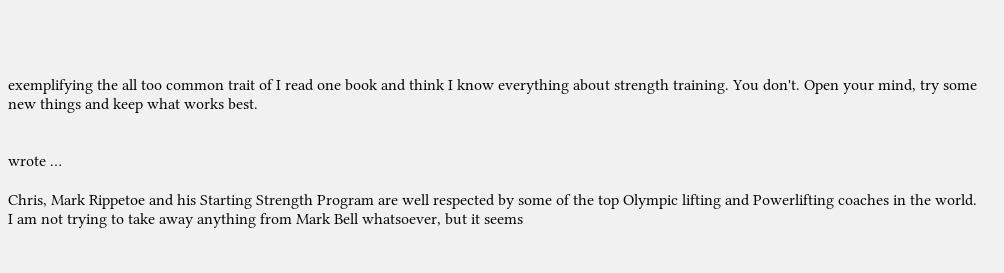exemplifying the all too common trait of I read one book and think I know everything about strength training. You don't. Open your mind, try some new things and keep what works best.


wrote …

Chris, Mark Rippetoe and his Starting Strength Program are well respected by some of the top Olympic lifting and Powerlifting coaches in the world. I am not trying to take away anything from Mark Bell whatsoever, but it seems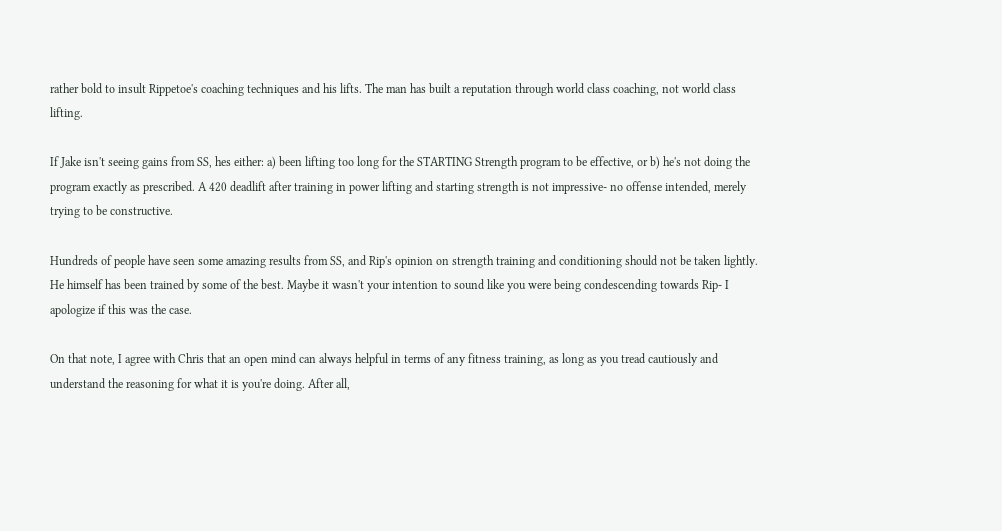rather bold to insult Rippetoe's coaching techniques and his lifts. The man has built a reputation through world class coaching, not world class lifting.

If Jake isn't seeing gains from SS, hes either: a) been lifting too long for the STARTING Strength program to be effective, or b) he's not doing the program exactly as prescribed. A 420 deadlift after training in power lifting and starting strength is not impressive- no offense intended, merely trying to be constructive.

Hundreds of people have seen some amazing results from SS, and Rip's opinion on strength training and conditioning should not be taken lightly. He himself has been trained by some of the best. Maybe it wasn't your intention to sound like you were being condescending towards Rip- I apologize if this was the case.

On that note, I agree with Chris that an open mind can always helpful in terms of any fitness training, as long as you tread cautiously and understand the reasoning for what it is you're doing. After all,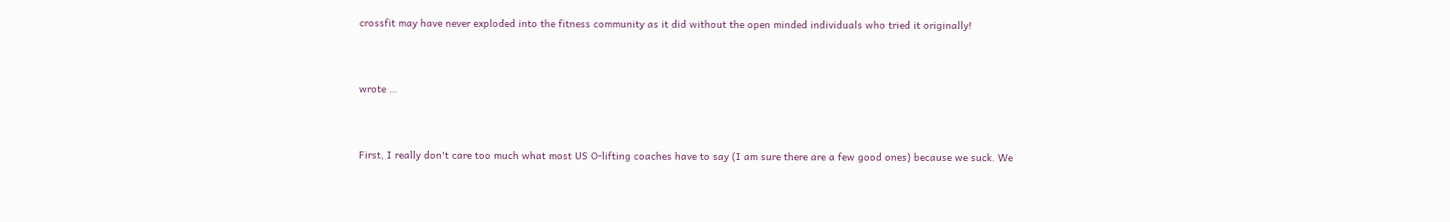crossfit may have never exploded into the fitness community as it did without the open minded individuals who tried it originally!


wrote …


First, I really don't care too much what most US O-lifting coaches have to say (I am sure there are a few good ones) because we suck. We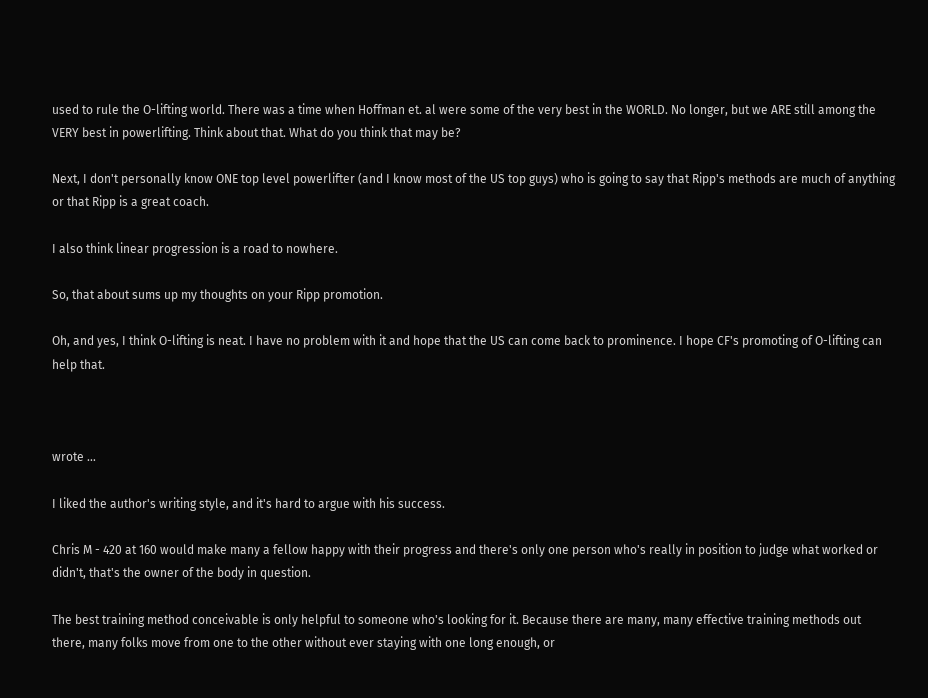used to rule the O-lifting world. There was a time when Hoffman et. al were some of the very best in the WORLD. No longer, but we ARE still among the VERY best in powerlifting. Think about that. What do you think that may be?

Next, I don't personally know ONE top level powerlifter (and I know most of the US top guys) who is going to say that Ripp's methods are much of anything or that Ripp is a great coach.

I also think linear progression is a road to nowhere.

So, that about sums up my thoughts on your Ripp promotion.

Oh, and yes, I think O-lifting is neat. I have no problem with it and hope that the US can come back to prominence. I hope CF's promoting of O-lifting can help that.



wrote …

I liked the author's writing style, and it's hard to argue with his success.

Chris M - 420 at 160 would make many a fellow happy with their progress and there's only one person who's really in position to judge what worked or didn't, that's the owner of the body in question.

The best training method conceivable is only helpful to someone who's looking for it. Because there are many, many effective training methods out there, many folks move from one to the other without ever staying with one long enough, or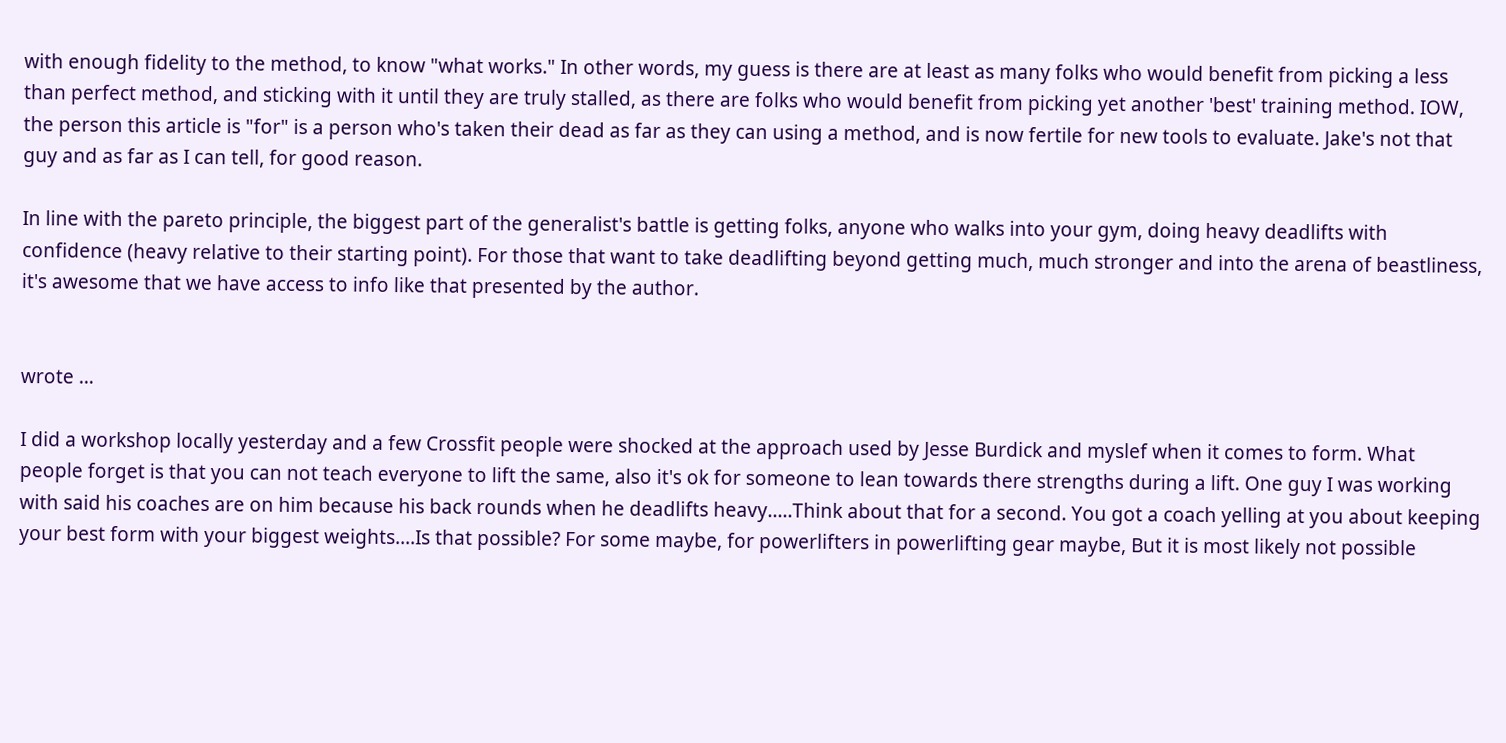with enough fidelity to the method, to know "what works." In other words, my guess is there are at least as many folks who would benefit from picking a less than perfect method, and sticking with it until they are truly stalled, as there are folks who would benefit from picking yet another 'best' training method. IOW, the person this article is "for" is a person who's taken their dead as far as they can using a method, and is now fertile for new tools to evaluate. Jake's not that guy and as far as I can tell, for good reason.

In line with the pareto principle, the biggest part of the generalist's battle is getting folks, anyone who walks into your gym, doing heavy deadlifts with confidence (heavy relative to their starting point). For those that want to take deadlifting beyond getting much, much stronger and into the arena of beastliness, it's awesome that we have access to info like that presented by the author.


wrote …

I did a workshop locally yesterday and a few Crossfit people were shocked at the approach used by Jesse Burdick and myslef when it comes to form. What people forget is that you can not teach everyone to lift the same, also it's ok for someone to lean towards there strengths during a lift. One guy I was working with said his coaches are on him because his back rounds when he deadlifts heavy.....Think about that for a second. You got a coach yelling at you about keeping your best form with your biggest weights....Is that possible? For some maybe, for powerlifters in powerlifting gear maybe, But it is most likely not possible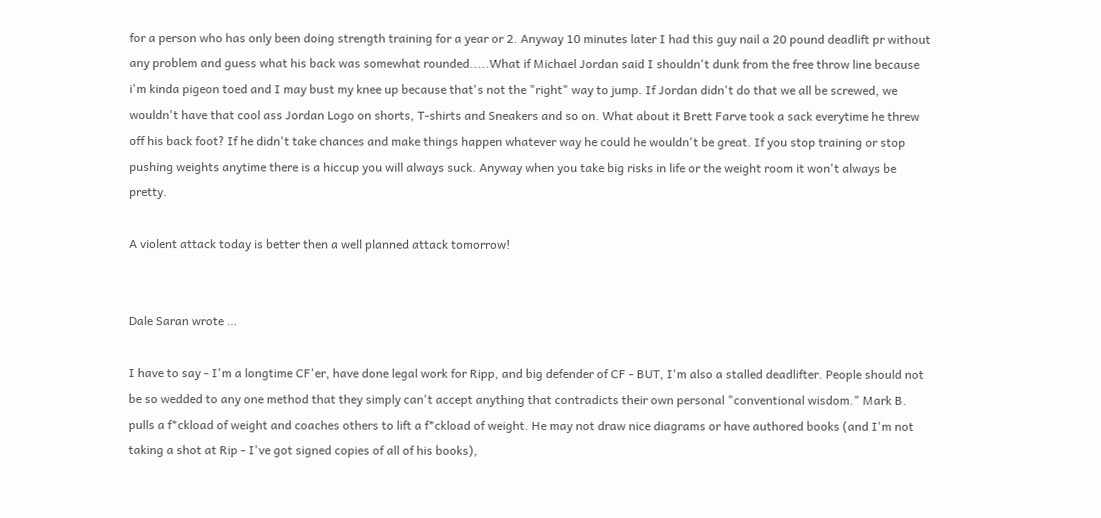for a person who has only been doing strength training for a year or 2. Anyway 10 minutes later I had this guy nail a 20 pound deadlift pr without any problem and guess what his back was somewhat rounded.....What if Michael Jordan said I shouldn't dunk from the free throw line because i'm kinda pigeon toed and I may bust my knee up because that's not the "right" way to jump. If Jordan didn't do that we all be screwed, we wouldn't have that cool ass Jordan Logo on shorts, T-shirts and Sneakers and so on. What about it Brett Farve took a sack everytime he threw off his back foot? If he didn't take chances and make things happen whatever way he could he wouldn't be great. If you stop training or stop pushing weights anytime there is a hiccup you will always suck. Anyway when you take big risks in life or the weight room it won't always be pretty.

A violent attack today is better then a well planned attack tomorrow!


Dale Saran wrote …

I have to say - I'm a longtime CF'er, have done legal work for Ripp, and big defender of CF - BUT, I'm also a stalled deadlifter. People should not be so wedded to any one method that they simply can't accept anything that contradicts their own personal "conventional wisdom." Mark B. pulls a f*ckload of weight and coaches others to lift a f*ckload of weight. He may not draw nice diagrams or have authored books (and I'm not taking a shot at Rip - I've got signed copies of all of his books),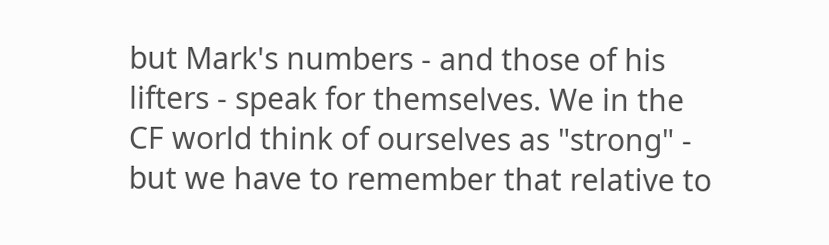but Mark's numbers - and those of his lifters - speak for themselves. We in the CF world think of ourselves as "strong" - but we have to remember that relative to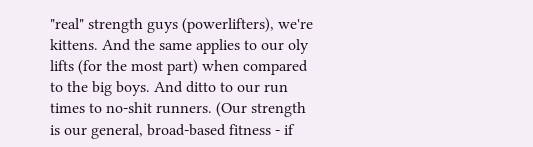"real" strength guys (powerlifters), we're kittens. And the same applies to our oly lifts (for the most part) when compared to the big boys. And ditto to our run times to no-shit runners. (Our strength is our general, broad-based fitness - if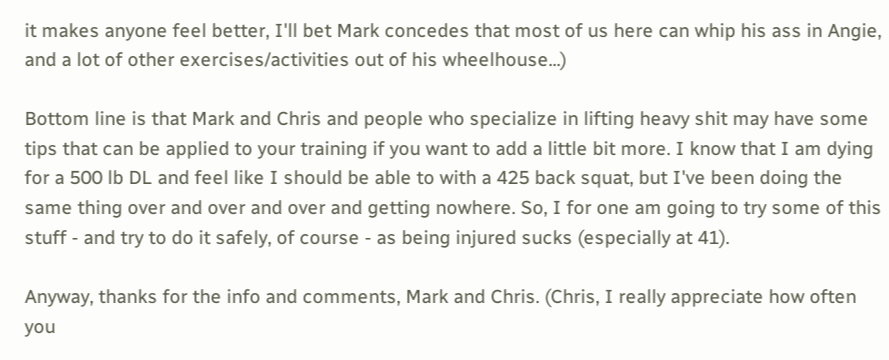it makes anyone feel better, I'll bet Mark concedes that most of us here can whip his ass in Angie, and a lot of other exercises/activities out of his wheelhouse...)

Bottom line is that Mark and Chris and people who specialize in lifting heavy shit may have some tips that can be applied to your training if you want to add a little bit more. I know that I am dying for a 500 lb DL and feel like I should be able to with a 425 back squat, but I've been doing the same thing over and over and over and getting nowhere. So, I for one am going to try some of this stuff - and try to do it safely, of course - as being injured sucks (especially at 41).

Anyway, thanks for the info and comments, Mark and Chris. (Chris, I really appreciate how often you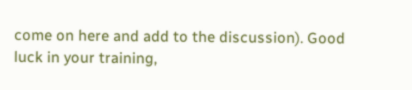come on here and add to the discussion). Good luck in your training,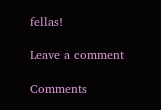fellas!

Leave a comment

Comments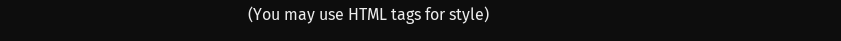(You may use HTML tags for style)